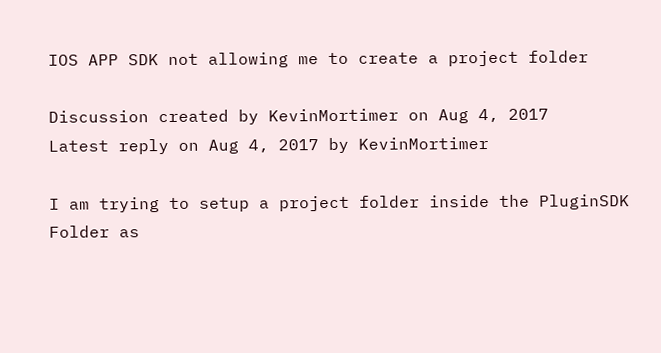IOS APP SDK not allowing me to create a project folder

Discussion created by KevinMortimer on Aug 4, 2017
Latest reply on Aug 4, 2017 by KevinMortimer

I am trying to setup a project folder inside the PluginSDK Folder as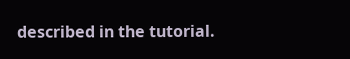described in the tutorial.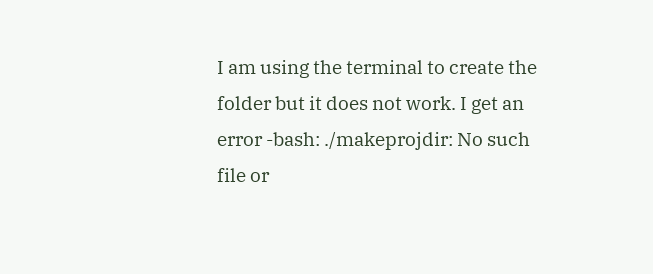I am using the terminal to create the folder but it does not work. I get an error -bash: ./makeprojdir: No such file or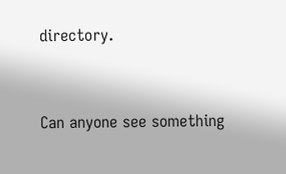directory.


Can anyone see something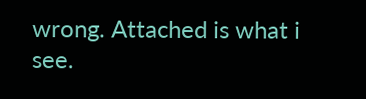wrong. Attached is what i see.